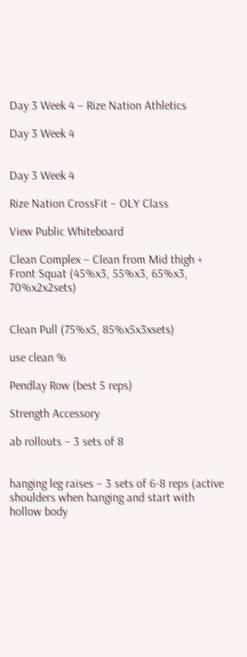Day 3 Week 4 – Rize Nation Athletics

Day 3 Week 4


Day 3 Week 4

Rize Nation CrossFit – OLY Class

View Public Whiteboard

Clean Complex – Clean from Mid thigh + Front Squat (45%x3, 55%x3, 65%x3, 70%x2x2sets)


Clean Pull (75%x5, 85%x5x3xsets)

use clean %

Pendlay Row (best 5 reps)

Strength Accessory

ab rollouts – 3 sets of 8


hanging leg raises – 3 sets of 6-8 reps (active shoulders when hanging and start with hollow body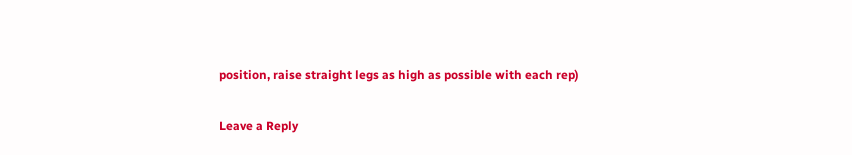position, raise straight legs as high as possible with each rep)

Leave a Reply